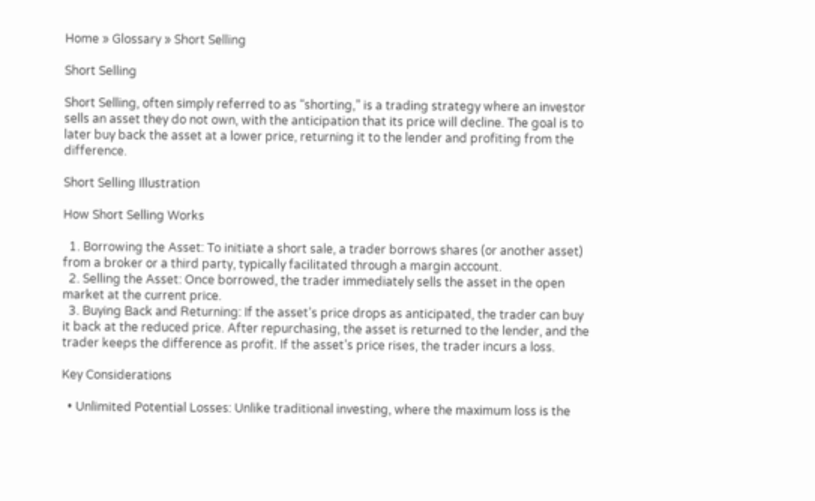Home » Glossary » Short Selling

Short Selling

Short Selling, often simply referred to as “shorting,” is a trading strategy where an investor sells an asset they do not own, with the anticipation that its price will decline. The goal is to later buy back the asset at a lower price, returning it to the lender and profiting from the difference.

Short Selling Illustration

How Short Selling Works

  1. Borrowing the Asset: To initiate a short sale, a trader borrows shares (or another asset) from a broker or a third party, typically facilitated through a margin account.
  2. Selling the Asset: Once borrowed, the trader immediately sells the asset in the open market at the current price.
  3. Buying Back and Returning: If the asset’s price drops as anticipated, the trader can buy it back at the reduced price. After repurchasing, the asset is returned to the lender, and the trader keeps the difference as profit. If the asset’s price rises, the trader incurs a loss.

Key Considerations

  • Unlimited Potential Losses: Unlike traditional investing, where the maximum loss is the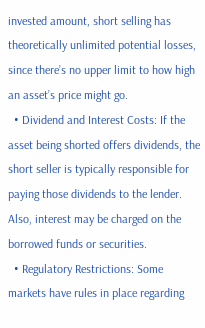invested amount, short selling has theoretically unlimited potential losses, since there’s no upper limit to how high an asset’s price might go.
  • Dividend and Interest Costs: If the asset being shorted offers dividends, the short seller is typically responsible for paying those dividends to the lender. Also, interest may be charged on the borrowed funds or securities.
  • Regulatory Restrictions: Some markets have rules in place regarding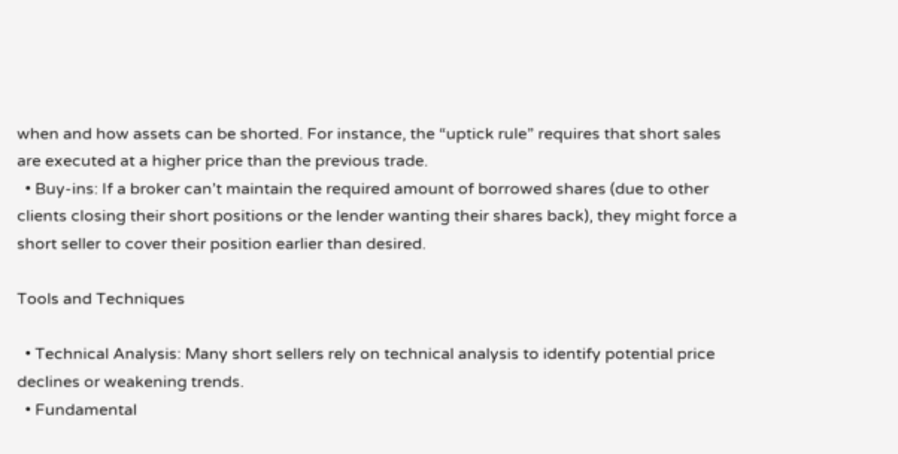when and how assets can be shorted. For instance, the “uptick rule” requires that short sales are executed at a higher price than the previous trade.
  • Buy-ins: If a broker can’t maintain the required amount of borrowed shares (due to other clients closing their short positions or the lender wanting their shares back), they might force a short seller to cover their position earlier than desired.

Tools and Techniques

  • Technical Analysis: Many short sellers rely on technical analysis to identify potential price declines or weakening trends.
  • Fundamental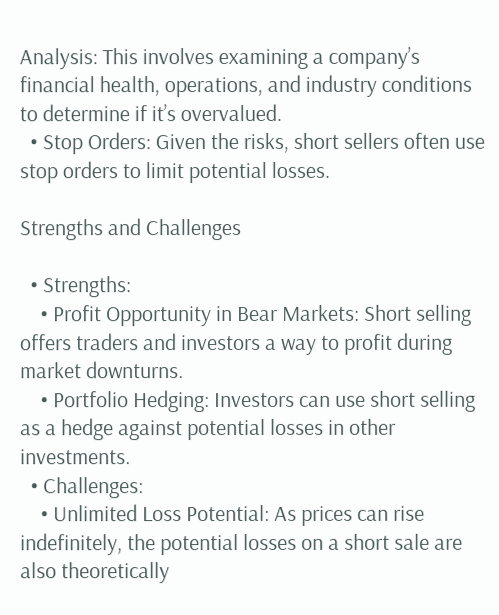Analysis: This involves examining a company’s financial health, operations, and industry conditions to determine if it’s overvalued.
  • Stop Orders: Given the risks, short sellers often use stop orders to limit potential losses.

Strengths and Challenges

  • Strengths:
    • Profit Opportunity in Bear Markets: Short selling offers traders and investors a way to profit during market downturns.
    • Portfolio Hedging: Investors can use short selling as a hedge against potential losses in other investments.
  • Challenges:
    • Unlimited Loss Potential: As prices can rise indefinitely, the potential losses on a short sale are also theoretically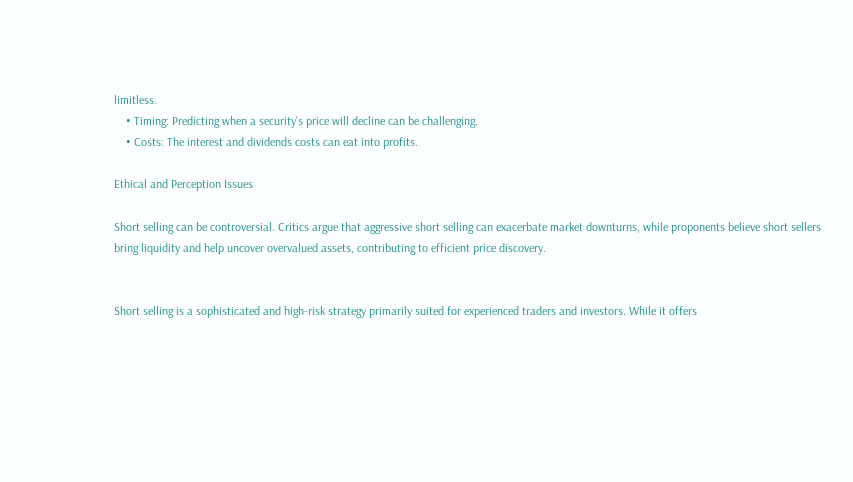limitless.
    • Timing: Predicting when a security’s price will decline can be challenging.
    • Costs: The interest and dividends costs can eat into profits.

Ethical and Perception Issues

Short selling can be controversial. Critics argue that aggressive short selling can exacerbate market downturns, while proponents believe short sellers bring liquidity and help uncover overvalued assets, contributing to efficient price discovery.


Short selling is a sophisticated and high-risk strategy primarily suited for experienced traders and investors. While it offers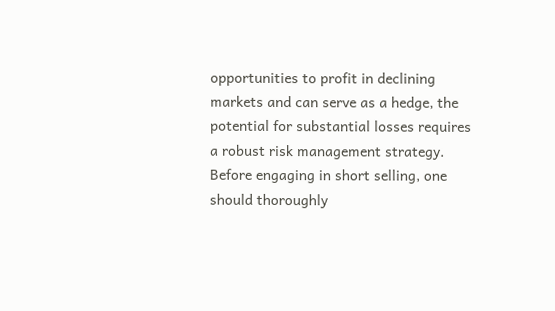opportunities to profit in declining markets and can serve as a hedge, the potential for substantial losses requires a robust risk management strategy. Before engaging in short selling, one should thoroughly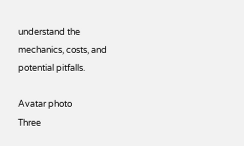understand the mechanics, costs, and potential pitfalls.

Avatar photo
Three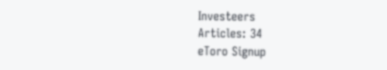Investeers
Articles: 34
eToro Signup